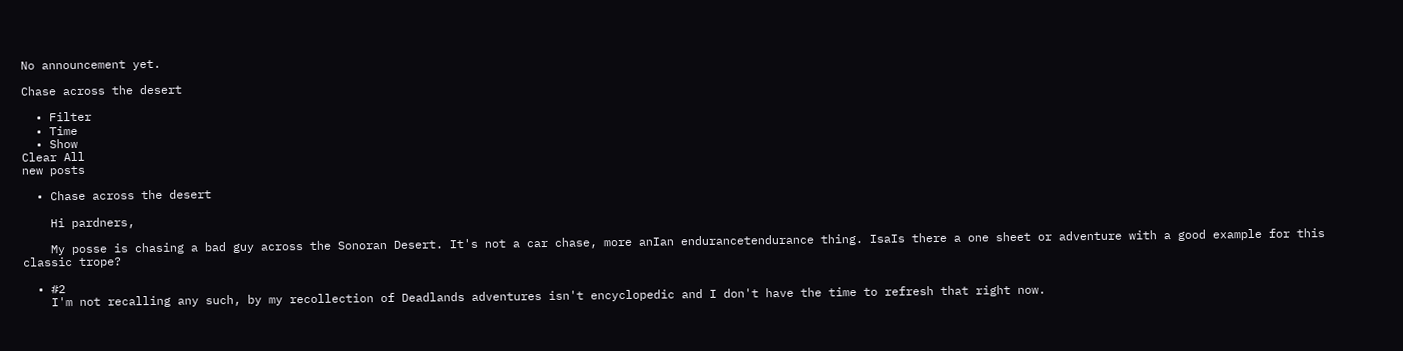No announcement yet.

Chase across the desert

  • Filter
  • Time
  • Show
Clear All
new posts

  • Chase across the desert

    Hi pardners,

    My posse is chasing a bad guy across the Sonoran Desert. It's not a car chase, more anIan endurancetendurance thing. IsaIs there a one sheet or adventure with a good example for this classic trope?

  • #2
    I'm not recalling any such, by my recollection of Deadlands adventures isn't encyclopedic and I don't have the time to refresh that right now.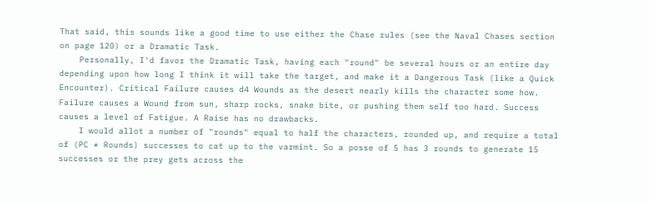That said, this sounds like a good time to use either the Chase rules (see the Naval Chases section on page 120) or a Dramatic Task.
    Personally, I'd favor the Dramatic Task, having each "round" be several hours or an entire day depending upon how long I think it will take the target, and make it a Dangerous Task (like a Quick Encounter). Critical Failure causes d4 Wounds as the desert nearly kills the character some how. Failure causes a Wound from sun, sharp rocks, snake bite, or pushing them self too hard. Success causes a level of Fatigue. A Raise has no drawbacks.
    I would allot a number of "rounds" equal to half the characters, rounded up, and require a total of (PC * Rounds) successes to cat up to the varmint. So a posse of 5 has 3 rounds to generate 15 successes or the prey gets across the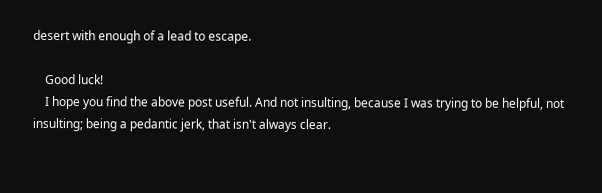desert with enough of a lead to escape.

    Good luck!
    I hope you find the above post useful. And not insulting, because I was trying to be helpful, not insulting; being a pedantic jerk, that isn't always clear.